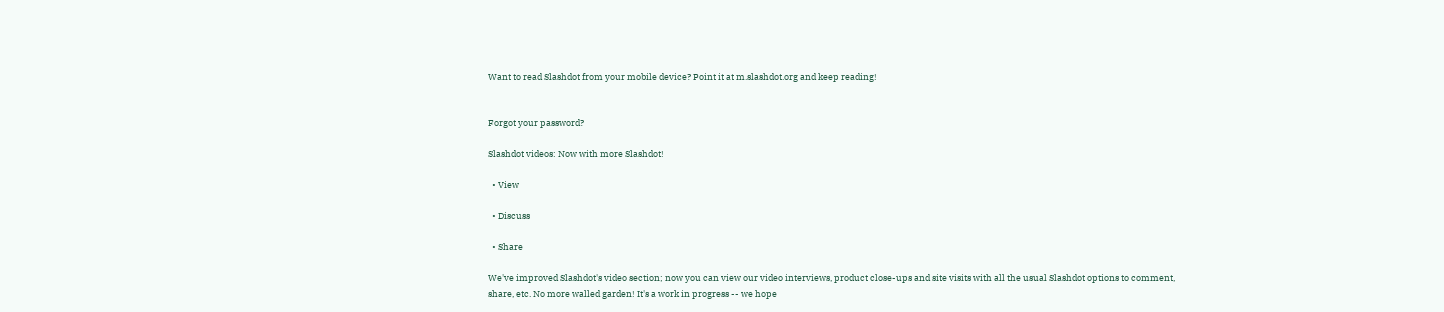Want to read Slashdot from your mobile device? Point it at m.slashdot.org and keep reading!


Forgot your password?

Slashdot videos: Now with more Slashdot!

  • View

  • Discuss

  • Share

We've improved Slashdot's video section; now you can view our video interviews, product close-ups and site visits with all the usual Slashdot options to comment, share, etc. No more walled garden! It's a work in progress -- we hope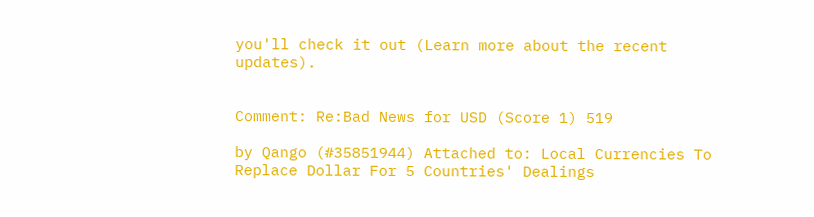you'll check it out (Learn more about the recent updates).


Comment: Re:Bad News for USD (Score 1) 519

by Qango (#35851944) Attached to: Local Currencies To Replace Dollar For 5 Countries' Dealings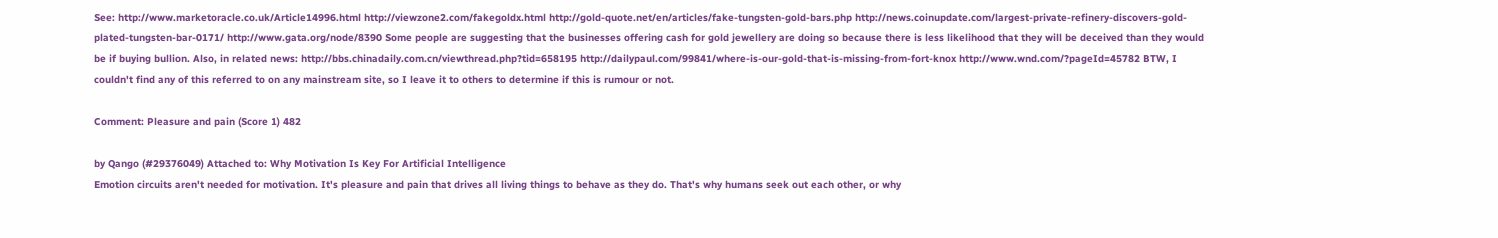See: http://www.marketoracle.co.uk/Article14996.html http://viewzone2.com/fakegoldx.html http://gold-quote.net/en/articles/fake-tungsten-gold-bars.php http://news.coinupdate.com/largest-private-refinery-discovers-gold-plated-tungsten-bar-0171/ http://www.gata.org/node/8390 Some people are suggesting that the businesses offering cash for gold jewellery are doing so because there is less likelihood that they will be deceived than they would be if buying bullion. Also, in related news: http://bbs.chinadaily.com.cn/viewthread.php?tid=658195 http://dailypaul.com/99841/where-is-our-gold-that-is-missing-from-fort-knox http://www.wnd.com/?pageId=45782 BTW, I couldn't find any of this referred to on any mainstream site, so I leave it to others to determine if this is rumour or not.

Comment: Pleasure and pain (Score 1) 482

by Qango (#29376049) Attached to: Why Motivation Is Key For Artificial Intelligence
Emotion circuits aren't needed for motivation. It's pleasure and pain that drives all living things to behave as they do. That's why humans seek out each other, or why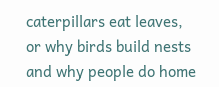caterpillars eat leaves, or why birds build nests and why people do home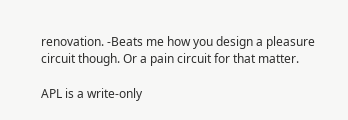renovation. -Beats me how you design a pleasure circuit though. Or a pain circuit for that matter.

APL is a write-only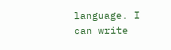language. I can write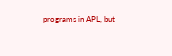programs in APL, but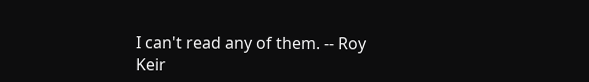I can't read any of them. -- Roy Keir